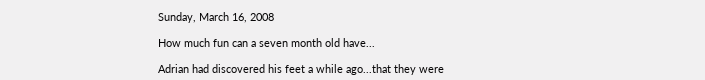Sunday, March 16, 2008

How much fun can a seven month old have...

Adrian had discovered his feet a while ago...that they were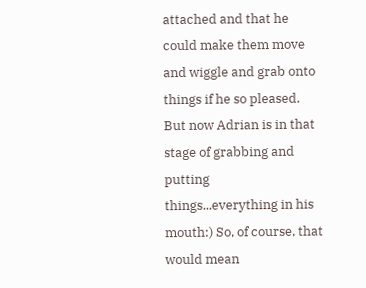attached and that he could make them move and wiggle and grab onto things if he so pleased. But now Adrian is in that stage of grabbing and putting things...everything in his mouth:) So, of course, that would mean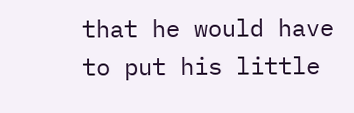that he would have to put his little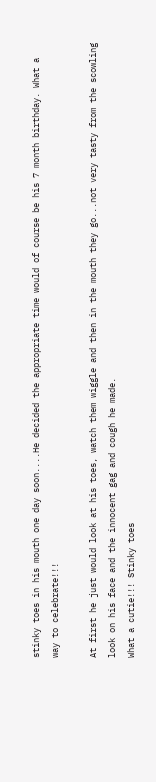stinky toes in his mouth one day soon....He decided the appropriate time would of course be his 7 month birthday. What a way to celebrate!!!

At first he just would look at his toes, watch them wiggle and then in the mouth they go...not very tasty from the scowling look on his face and the innocent gag and cough he made.
What a cutie!!! Stinky toes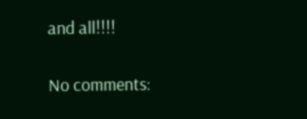and all!!!!

No comments: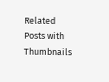Related Posts with Thumbnails